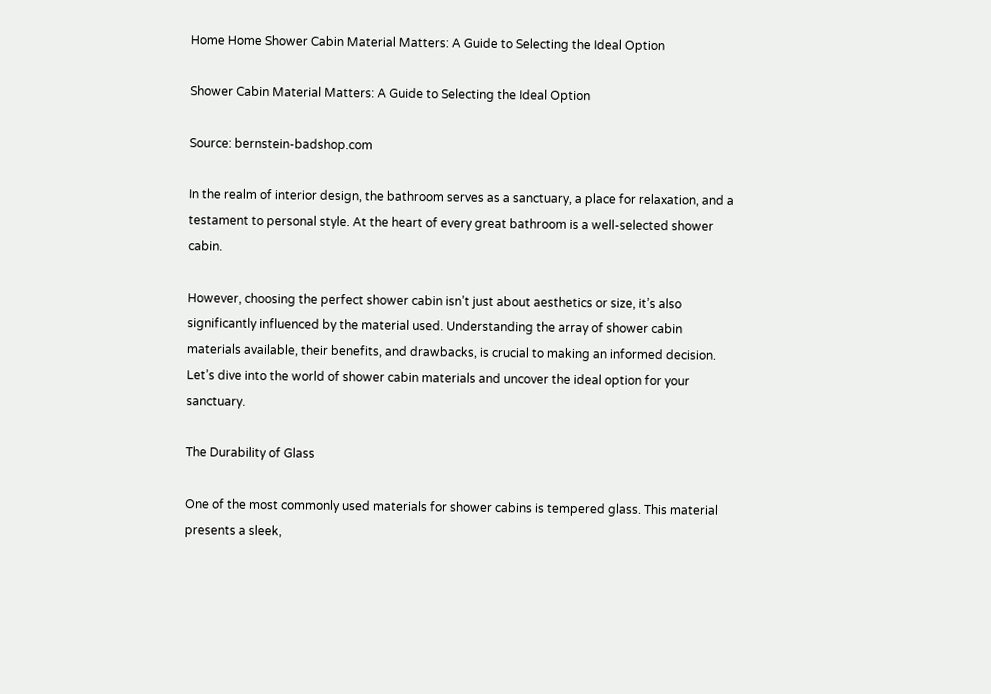Home Home Shower Cabin Material Matters: A Guide to Selecting the Ideal Option

Shower Cabin Material Matters: A Guide to Selecting the Ideal Option

Source: bernstein-badshop.com

In the realm of interior design, the bathroom serves as a sanctuary, a place for relaxation, and a testament to personal style. At the heart of every great bathroom is a well-selected shower cabin.

However, choosing the perfect shower cabin isn’t just about aesthetics or size, it’s also significantly influenced by the material used. Understanding the array of shower cabin materials available, their benefits, and drawbacks, is crucial to making an informed decision. Let’s dive into the world of shower cabin materials and uncover the ideal option for your sanctuary.

The Durability of Glass

One of the most commonly used materials for shower cabins is tempered glass. This material presents a sleek,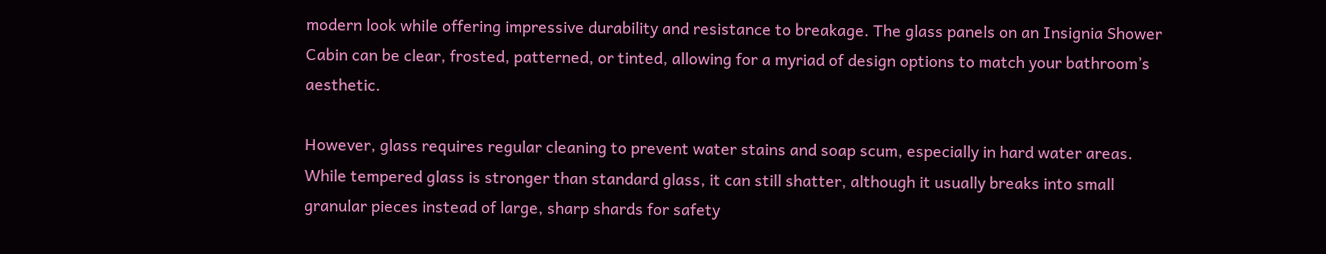modern look while offering impressive durability and resistance to breakage. The glass panels on an Insignia Shower Cabin can be clear, frosted, patterned, or tinted, allowing for a myriad of design options to match your bathroom’s aesthetic.

However, glass requires regular cleaning to prevent water stains and soap scum, especially in hard water areas. While tempered glass is stronger than standard glass, it can still shatter, although it usually breaks into small granular pieces instead of large, sharp shards for safety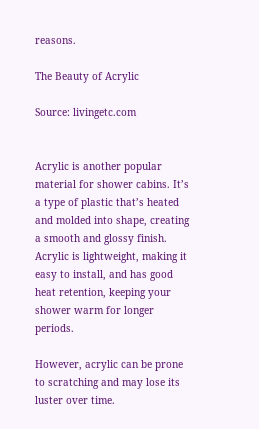reasons.

The Beauty of Acrylic

Source: livingetc.com


Acrylic is another popular material for shower cabins. It’s a type of plastic that’s heated and molded into shape, creating a smooth and glossy finish. Acrylic is lightweight, making it easy to install, and has good heat retention, keeping your shower warm for longer periods.

However, acrylic can be prone to scratching and may lose its luster over time.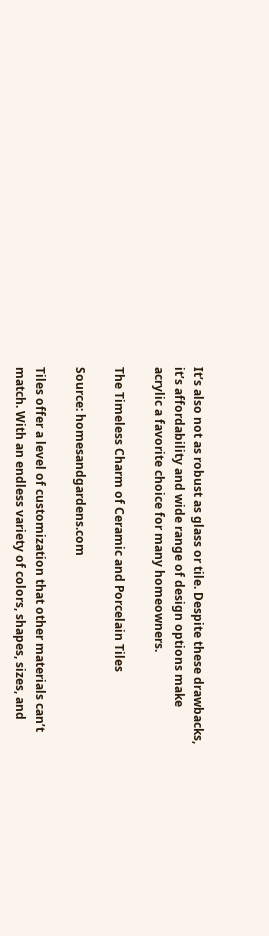It’s also not as robust as glass or tile. Despite these drawbacks, it’s affordability and wide range of design options make acrylic a favorite choice for many homeowners.

The Timeless Charm of Ceramic and Porcelain Tiles

Source: homesandgardens.com

Tiles offer a level of customization that other materials can’t match. With an endless variety of colors, shapes, sizes, and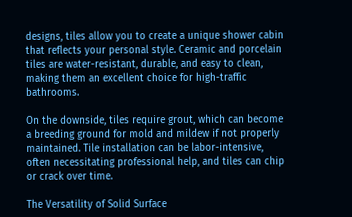designs, tiles allow you to create a unique shower cabin that reflects your personal style. Ceramic and porcelain tiles are water-resistant, durable, and easy to clean, making them an excellent choice for high-traffic bathrooms.

On the downside, tiles require grout, which can become a breeding ground for mold and mildew if not properly maintained. Tile installation can be labor-intensive, often necessitating professional help, and tiles can chip or crack over time.

The Versatility of Solid Surface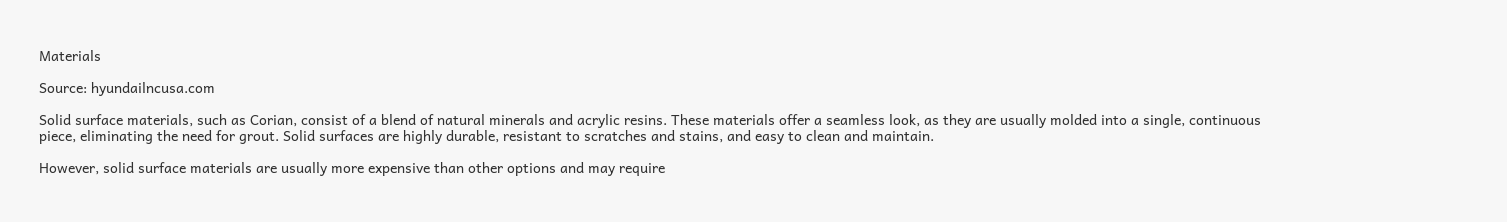Materials

Source: hyundailncusa.com

Solid surface materials, such as Corian, consist of a blend of natural minerals and acrylic resins. These materials offer a seamless look, as they are usually molded into a single, continuous piece, eliminating the need for grout. Solid surfaces are highly durable, resistant to scratches and stains, and easy to clean and maintain.

However, solid surface materials are usually more expensive than other options and may require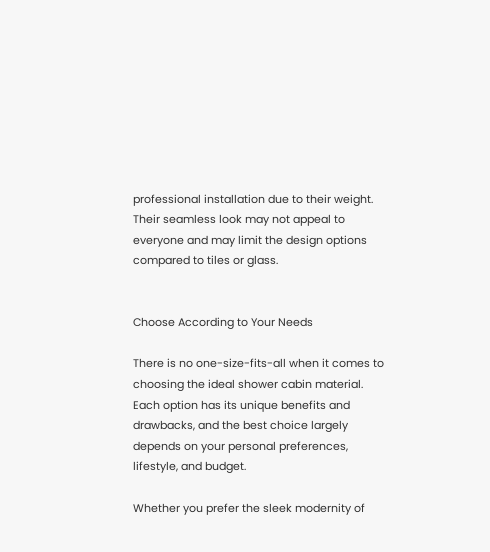professional installation due to their weight. Their seamless look may not appeal to everyone and may limit the design options compared to tiles or glass.


Choose According to Your Needs

There is no one-size-fits-all when it comes to choosing the ideal shower cabin material. Each option has its unique benefits and drawbacks, and the best choice largely depends on your personal preferences, lifestyle, and budget.

Whether you prefer the sleek modernity of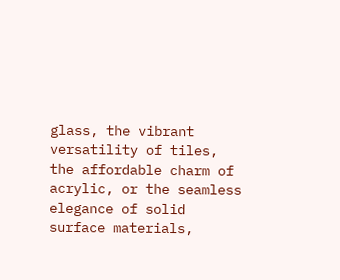glass, the vibrant versatility of tiles, the affordable charm of acrylic, or the seamless elegance of solid surface materials,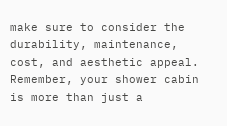make sure to consider the durability, maintenance, cost, and aesthetic appeal. Remember, your shower cabin is more than just a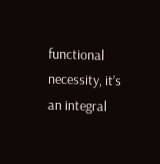functional necessity, it’s an integral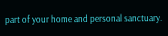part of your home and personal sanctuary.